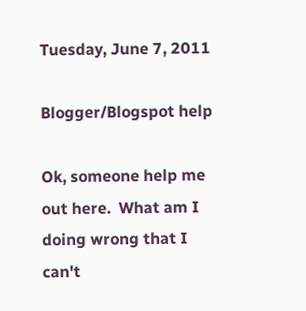Tuesday, June 7, 2011

Blogger/Blogspot help

Ok, someone help me out here.  What am I doing wrong that I can't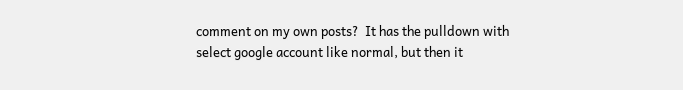comment on my own posts?  It has the pulldown with select google account like normal, but then it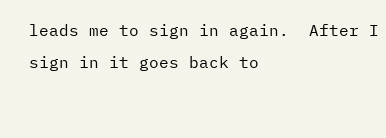leads me to sign in again.  After I sign in it goes back to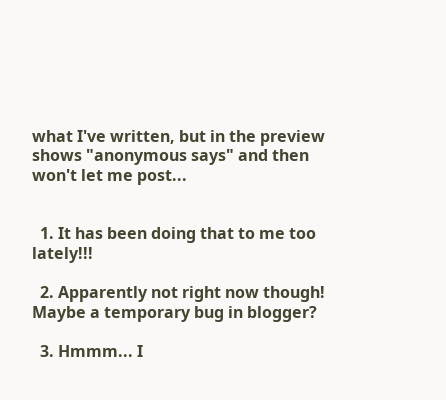what I've written, but in the preview shows "anonymous says" and then won't let me post...


  1. It has been doing that to me too lately!!!

  2. Apparently not right now though! Maybe a temporary bug in blogger?

  3. Hmmm... I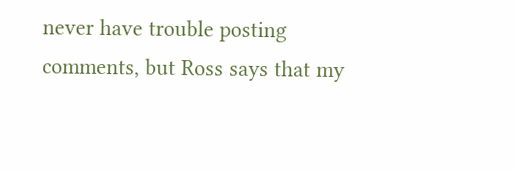never have trouble posting comments, but Ross says that my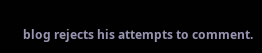blog rejects his attempts to comment.